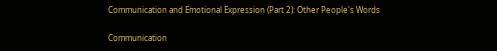Communication and Emotional Expression (Part 2): Other People's Words

Communication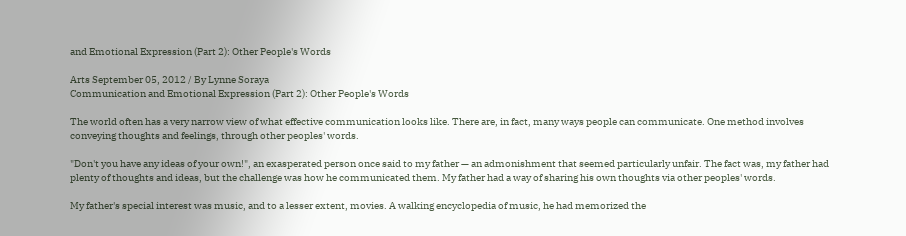and Emotional Expression (Part 2): Other People's Words

Arts September 05, 2012 / By Lynne Soraya
Communication and Emotional Expression (Part 2): Other People's Words

The world often has a very narrow view of what effective communication looks like. There are, in fact, many ways people can communicate. One method involves conveying thoughts and feelings, through other peoples' words.

"Don't you have any ideas of your own!", an exasperated person once said to my father — an admonishment that seemed particularly unfair. The fact was, my father had plenty of thoughts and ideas, but the challenge was how he communicated them. My father had a way of sharing his own thoughts via other peoples' words.

My father's special interest was music, and to a lesser extent, movies. A walking encyclopedia of music, he had memorized the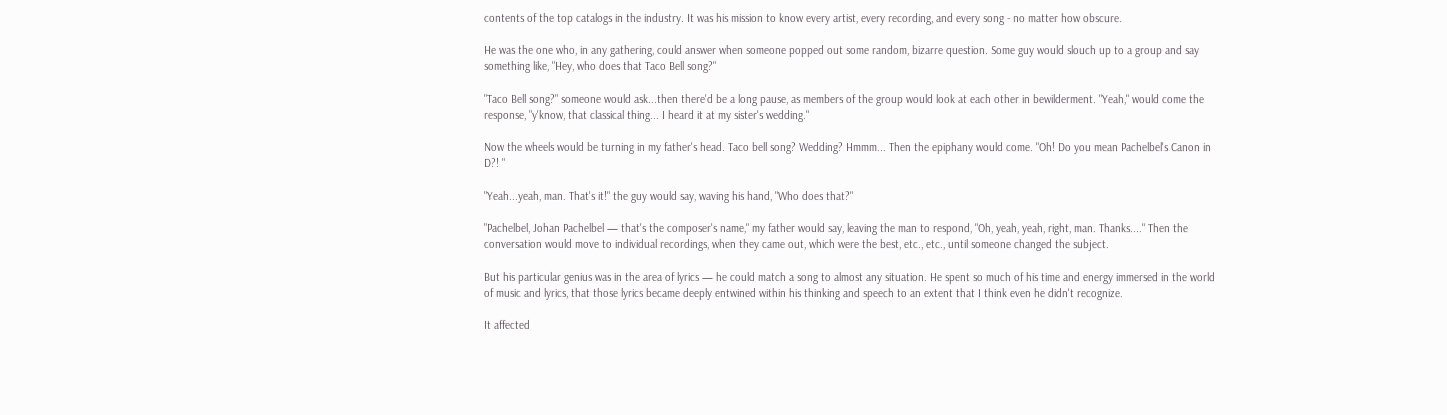contents of the top catalogs in the industry. It was his mission to know every artist, every recording, and every song - no matter how obscure.

He was the one who, in any gathering, could answer when someone popped out some random, bizarre question. Some guy would slouch up to a group and say something like, "Hey, who does that Taco Bell song?"

"Taco Bell song?" someone would ask...then there'd be a long pause, as members of the group would look at each other in bewilderment. "Yeah," would come the response, "y'know, that classical thing... I heard it at my sister's wedding."

Now the wheels would be turning in my father's head. Taco bell song? Wedding? Hmmm... Then the epiphany would come. "Oh! Do you mean Pachelbel's Canon in D?! "

"Yeah...yeah, man. That's it!" the guy would say, waving his hand, "Who does that?"

"Pachelbel, Johan Pachelbel — that's the composer's name," my father would say, leaving the man to respond, "Oh, yeah, yeah, right, man. Thanks...." Then the conversation would move to individual recordings, when they came out, which were the best, etc., etc., until someone changed the subject.

But his particular genius was in the area of lyrics — he could match a song to almost any situation. He spent so much of his time and energy immersed in the world of music and lyrics, that those lyrics became deeply entwined within his thinking and speech to an extent that I think even he didn't recognize.

It affected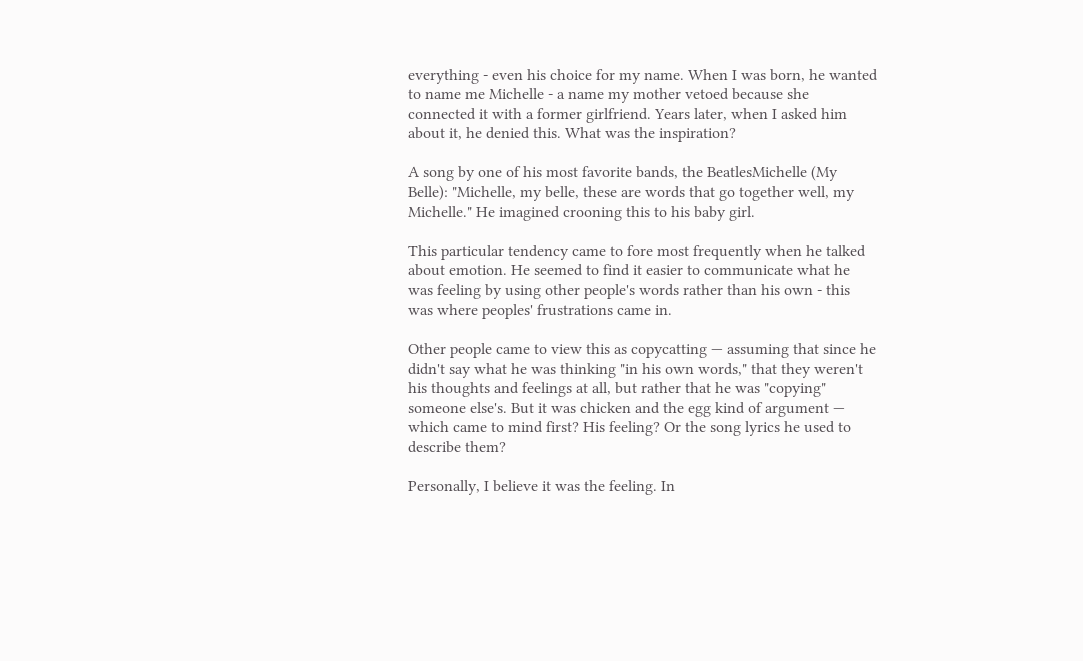everything - even his choice for my name. When I was born, he wanted to name me Michelle - a name my mother vetoed because she connected it with a former girlfriend. Years later, when I asked him about it, he denied this. What was the inspiration?

A song by one of his most favorite bands, the BeatlesMichelle (My Belle): "Michelle, my belle, these are words that go together well, my Michelle." He imagined crooning this to his baby girl.

This particular tendency came to fore most frequently when he talked about emotion. He seemed to find it easier to communicate what he was feeling by using other people's words rather than his own - this was where peoples' frustrations came in.

Other people came to view this as copycatting — assuming that since he didn't say what he was thinking "in his own words," that they weren't his thoughts and feelings at all, but rather that he was "copying" someone else's. But it was chicken and the egg kind of argument — which came to mind first? His feeling? Or the song lyrics he used to describe them?

Personally, I believe it was the feeling. In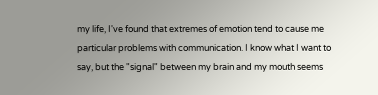my life, I've found that extremes of emotion tend to cause me particular problems with communication. I know what I want to say, but the "signal" between my brain and my mouth seems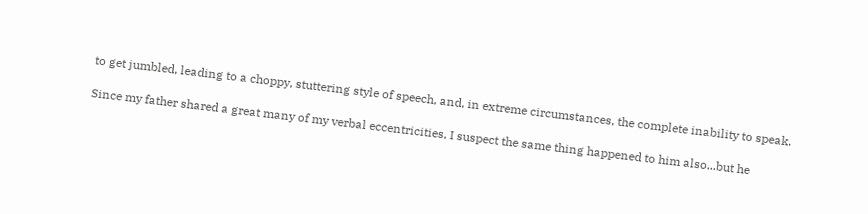to get jumbled, leading to a choppy, stuttering style of speech, and, in extreme circumstances, the complete inability to speak.

Since my father shared a great many of my verbal eccentricities, I suspect the same thing happened to him also...but he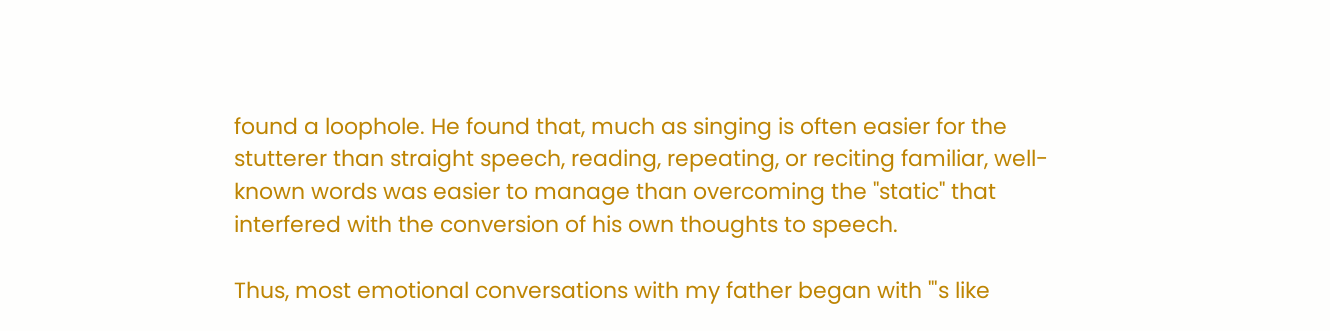found a loophole. He found that, much as singing is often easier for the stutterer than straight speech, reading, repeating, or reciting familiar, well-known words was easier to manage than overcoming the "static" that interfered with the conversion of his own thoughts to speech.

Thus, most emotional conversations with my father began with "'s like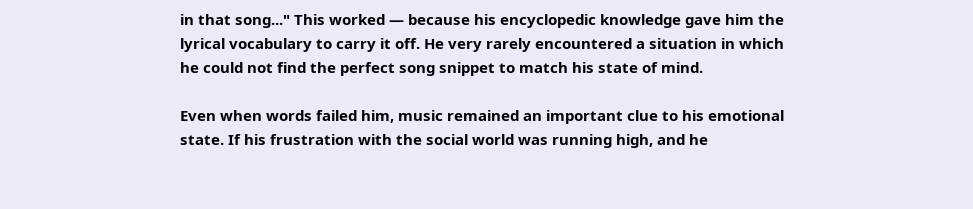in that song..." This worked — because his encyclopedic knowledge gave him the lyrical vocabulary to carry it off. He very rarely encountered a situation in which he could not find the perfect song snippet to match his state of mind.

Even when words failed him, music remained an important clue to his emotional state. If his frustration with the social world was running high, and he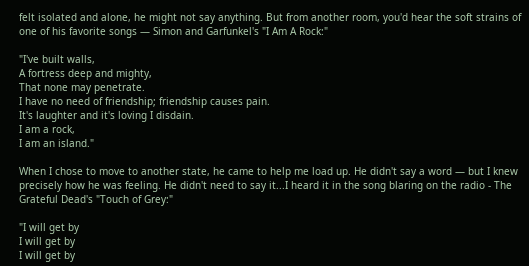felt isolated and alone, he might not say anything. But from another room, you'd hear the soft strains of one of his favorite songs — Simon and Garfunkel's "I Am A Rock:"

"I've built walls,
A fortress deep and mighty,
That none may penetrate.
I have no need of friendship; friendship causes pain.
It's laughter and it's loving I disdain.
I am a rock,
I am an island."

When I chose to move to another state, he came to help me load up. He didn't say a word — but I knew precisely how he was feeling. He didn't need to say it...I heard it in the song blaring on the radio - The Grateful Dead's "Touch of Grey:"

"I will get by
I will get by
I will get by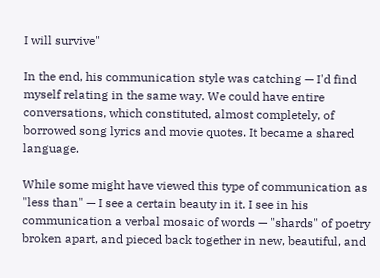I will survive"

In the end, his communication style was catching — I'd find myself relating in the same way. We could have entire conversations, which constituted, almost completely, of borrowed song lyrics and movie quotes. It became a shared language.

While some might have viewed this type of communication as "less than" — I see a certain beauty in it. I see in his communication a verbal mosaic of words — "shards" of poetry broken apart, and pieced back together in new, beautiful, and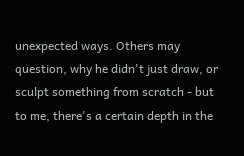unexpected ways. Others may question, why he didn't just draw, or sculpt something from scratch - but to me, there's a certain depth in the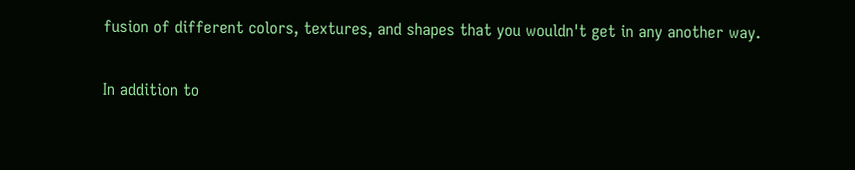fusion of different colors, textures, and shapes that you wouldn't get in any another way.

In addition to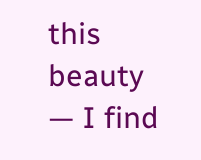this beauty — I find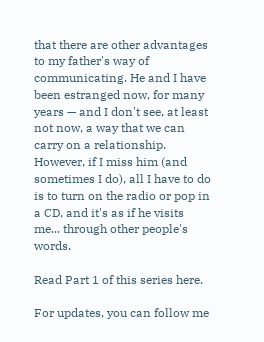that there are other advantages to my father's way of communicating. He and I have been estranged now, for many years — and I don't see, at least not now, a way that we can carry on a relationship. However, if I miss him (and sometimes I do), all I have to do is to turn on the radio or pop in a CD, and it's as if he visits me... through other people's words.

Read Part 1 of this series here.

For updates, you can follow me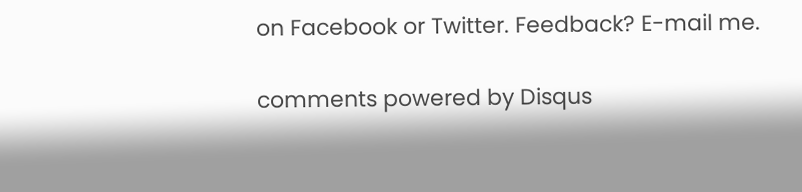on Facebook or Twitter. Feedback? E-mail me.

comments powered by Disqus